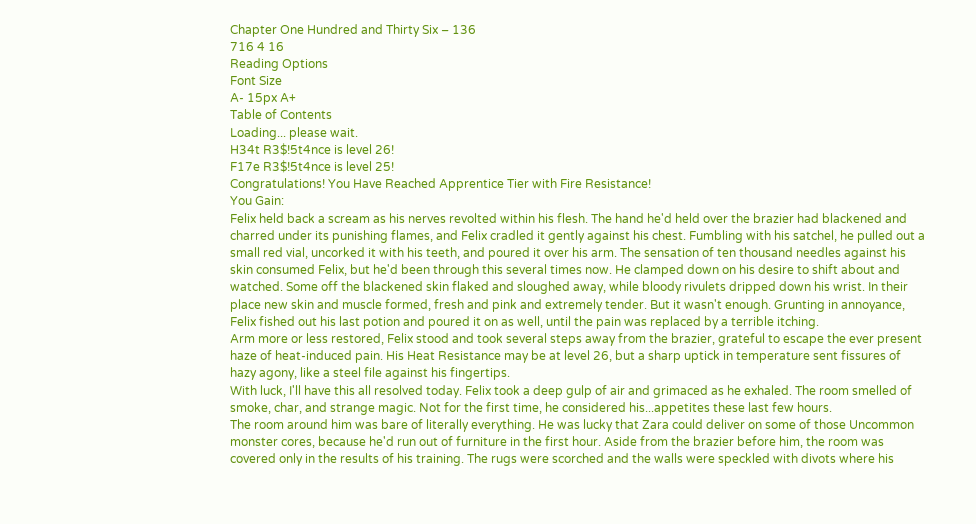Chapter One Hundred and Thirty Six – 136
716 4 16
Reading Options
Font Size
A- 15px A+
Table of Contents
Loading... please wait.
H34t R3$!5t4nce is level 26!
F17e R3$!5t4nce is level 25!
Congratulations! You Have Reached Apprentice Tier with Fire Resistance!
You Gain:
Felix held back a scream as his nerves revolted within his flesh. The hand he'd held over the brazier had blackened and charred under its punishing flames, and Felix cradled it gently against his chest. Fumbling with his satchel, he pulled out a small red vial, uncorked it with his teeth, and poured it over his arm. The sensation of ten thousand needles against his skin consumed Felix, but he'd been through this several times now. He clamped down on his desire to shift about and watched. Some off the blackened skin flaked and sloughed away, while bloody rivulets dripped down his wrist. In their place new skin and muscle formed, fresh and pink and extremely tender. But it wasn't enough. Grunting in annoyance, Felix fished out his last potion and poured it on as well, until the pain was replaced by a terrible itching.
Arm more or less restored, Felix stood and took several steps away from the brazier, grateful to escape the ever present haze of heat-induced pain. His Heat Resistance may be at level 26, but a sharp uptick in temperature sent fissures of hazy agony, like a steel file against his fingertips.
With luck, I'll have this all resolved today. Felix took a deep gulp of air and grimaced as he exhaled. The room smelled of smoke, char, and strange magic. Not for the first time, he considered his...appetites these last few hours.
The room around him was bare of literally everything. He was lucky that Zara could deliver on some of those Uncommon monster cores, because he'd run out of furniture in the first hour. Aside from the brazier before him, the room was covered only in the results of his training. The rugs were scorched and the walls were speckled with divots where his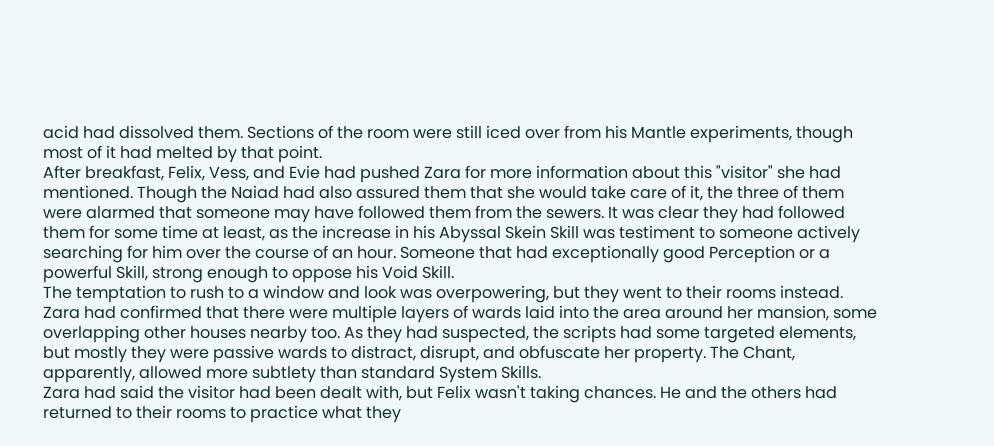acid had dissolved them. Sections of the room were still iced over from his Mantle experiments, though most of it had melted by that point.
After breakfast, Felix, Vess, and Evie had pushed Zara for more information about this "visitor" she had mentioned. Though the Naiad had also assured them that she would take care of it, the three of them were alarmed that someone may have followed them from the sewers. It was clear they had followed them for some time at least, as the increase in his Abyssal Skein Skill was testiment to someone actively searching for him over the course of an hour. Someone that had exceptionally good Perception or a powerful Skill, strong enough to oppose his Void Skill.
The temptation to rush to a window and look was overpowering, but they went to their rooms instead. Zara had confirmed that there were multiple layers of wards laid into the area around her mansion, some overlapping other houses nearby too. As they had suspected, the scripts had some targeted elements, but mostly they were passive wards to distract, disrupt, and obfuscate her property. The Chant, apparently, allowed more subtlety than standard System Skills.
Zara had said the visitor had been dealt with, but Felix wasn't taking chances. He and the others had returned to their rooms to practice what they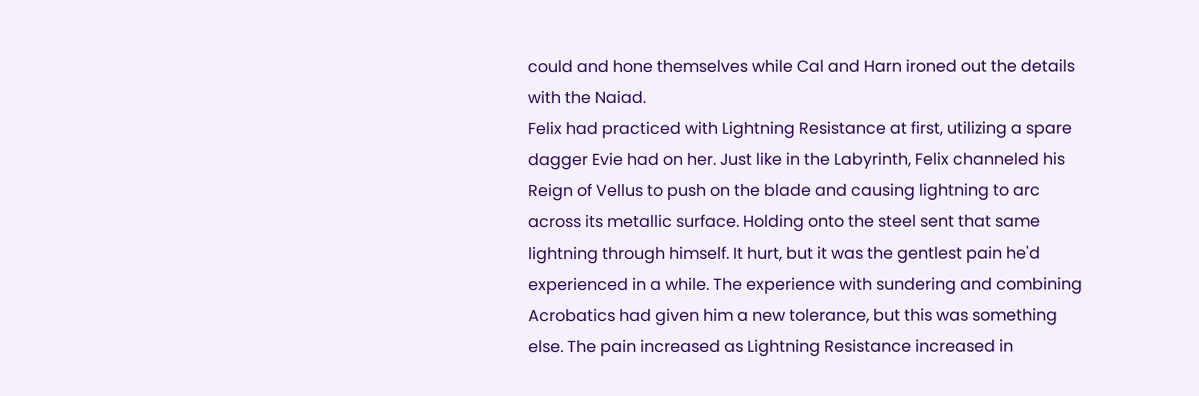could and hone themselves while Cal and Harn ironed out the details with the Naiad.
Felix had practiced with Lightning Resistance at first, utilizing a spare dagger Evie had on her. Just like in the Labyrinth, Felix channeled his Reign of Vellus to push on the blade and causing lightning to arc across its metallic surface. Holding onto the steel sent that same lightning through himself. It hurt, but it was the gentlest pain he'd experienced in a while. The experience with sundering and combining Acrobatics had given him a new tolerance, but this was something else. The pain increased as Lightning Resistance increased in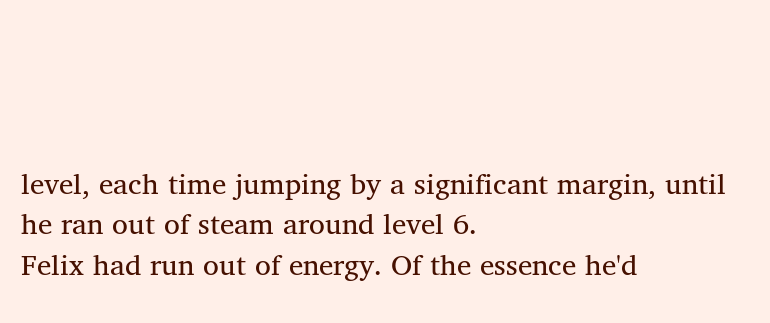level, each time jumping by a significant margin, until he ran out of steam around level 6.
Felix had run out of energy. Of the essence he'd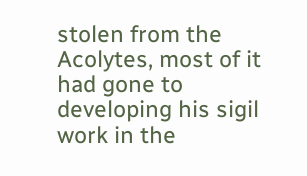stolen from the Acolytes, most of it had gone to developing his sigil work in the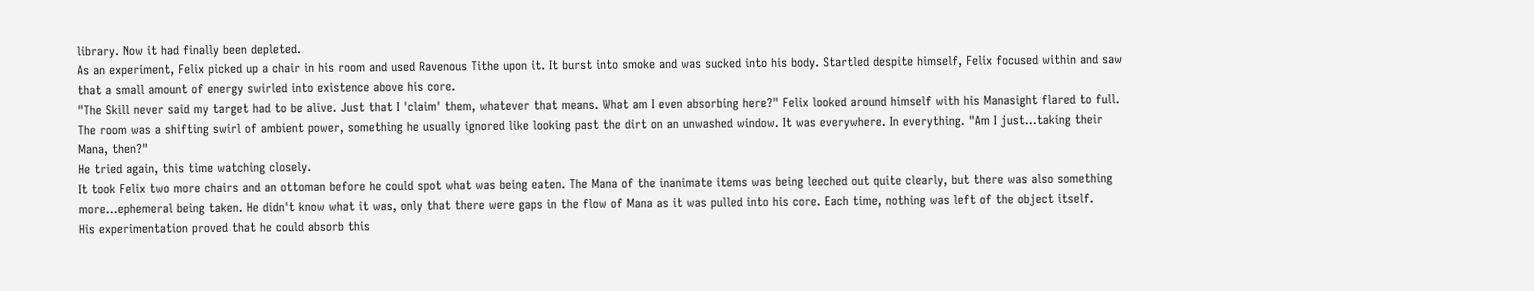library. Now it had finally been depleted.
As an experiment, Felix picked up a chair in his room and used Ravenous Tithe upon it. It burst into smoke and was sucked into his body. Startled despite himself, Felix focused within and saw that a small amount of energy swirled into existence above his core.
"The Skill never said my target had to be alive. Just that I 'claim' them, whatever that means. What am I even absorbing here?" Felix looked around himself with his Manasight flared to full. The room was a shifting swirl of ambient power, something he usually ignored like looking past the dirt on an unwashed window. It was everywhere. In everything. "Am I just...taking their Mana, then?"
He tried again, this time watching closely.
It took Felix two more chairs and an ottoman before he could spot what was being eaten. The Mana of the inanimate items was being leeched out quite clearly, but there was also something more...ephemeral being taken. He didn't know what it was, only that there were gaps in the flow of Mana as it was pulled into his core. Each time, nothing was left of the object itself.
His experimentation proved that he could absorb this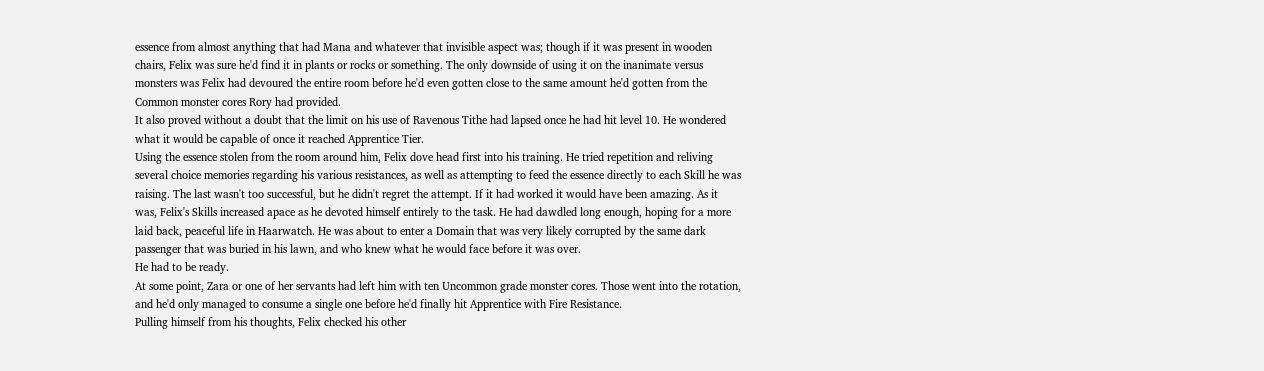essence from almost anything that had Mana and whatever that invisible aspect was; though if it was present in wooden chairs, Felix was sure he'd find it in plants or rocks or something. The only downside of using it on the inanimate versus monsters was Felix had devoured the entire room before he'd even gotten close to the same amount he'd gotten from the Common monster cores Rory had provided.
It also proved without a doubt that the limit on his use of Ravenous Tithe had lapsed once he had hit level 10. He wondered what it would be capable of once it reached Apprentice Tier.
Using the essence stolen from the room around him, Felix dove head first into his training. He tried repetition and reliving several choice memories regarding his various resistances, as well as attempting to feed the essence directly to each Skill he was raising. The last wasn't too successful, but he didn't regret the attempt. If it had worked it would have been amazing. As it was, Felix's Skills increased apace as he devoted himself entirely to the task. He had dawdled long enough, hoping for a more laid back, peaceful life in Haarwatch. He was about to enter a Domain that was very likely corrupted by the same dark passenger that was buried in his lawn, and who knew what he would face before it was over.
He had to be ready.
At some point, Zara or one of her servants had left him with ten Uncommon grade monster cores. Those went into the rotation, and he'd only managed to consume a single one before he'd finally hit Apprentice with Fire Resistance.
Pulling himself from his thoughts, Felix checked his other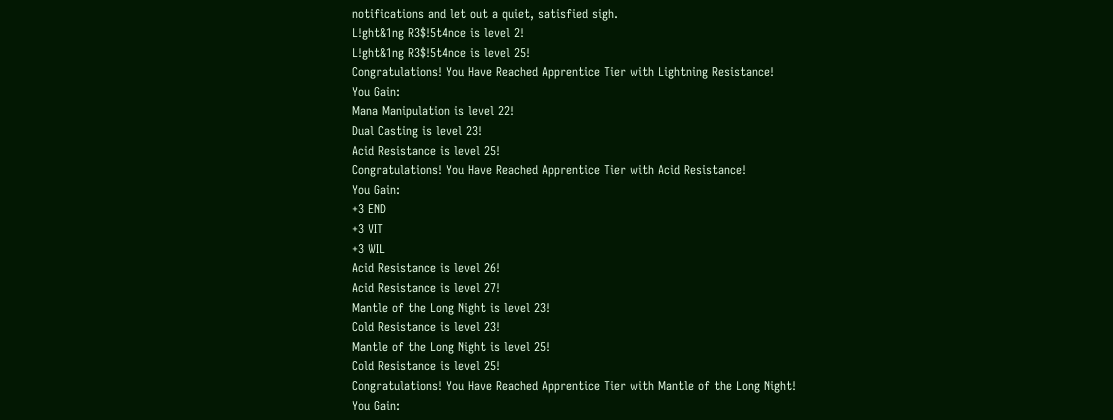notifications and let out a quiet, satisfied sigh.
L!ght&1ng R3$!5t4nce is level 2!
L!ght&1ng R3$!5t4nce is level 25!
Congratulations! You Have Reached Apprentice Tier with Lightning Resistance!
You Gain:
Mana Manipulation is level 22!
Dual Casting is level 23!
Acid Resistance is level 25!
Congratulations! You Have Reached Apprentice Tier with Acid Resistance!
You Gain:
+3 END
+3 VIT
+3 WIL
Acid Resistance is level 26!
Acid Resistance is level 27!
Mantle of the Long Night is level 23!
Cold Resistance is level 23!
Mantle of the Long Night is level 25!
Cold Resistance is level 25!
Congratulations! You Have Reached Apprentice Tier with Mantle of the Long Night!
You Gain: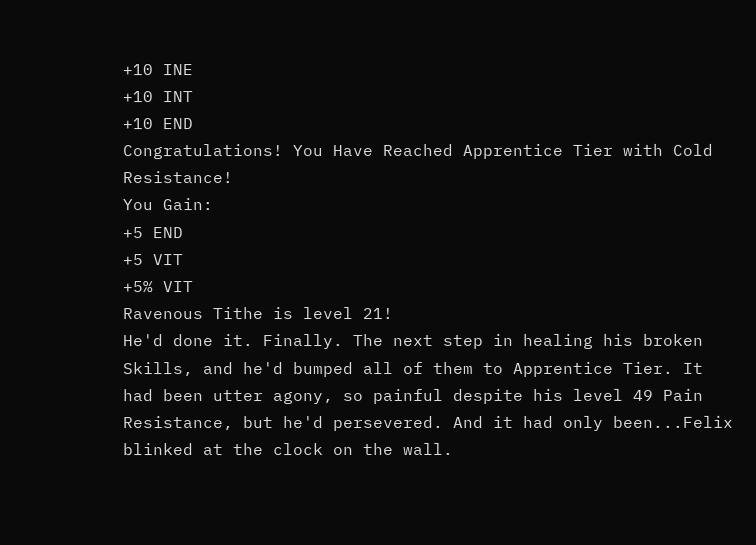+10 INE
+10 INT
+10 END
Congratulations! You Have Reached Apprentice Tier with Cold Resistance!
You Gain:
+5 END
+5 VIT
+5% VIT
Ravenous Tithe is level 21!
He'd done it. Finally. The next step in healing his broken Skills, and he'd bumped all of them to Apprentice Tier. It had been utter agony, so painful despite his level 49 Pain Resistance, but he'd persevered. And it had only been...Felix blinked at the clock on the wall.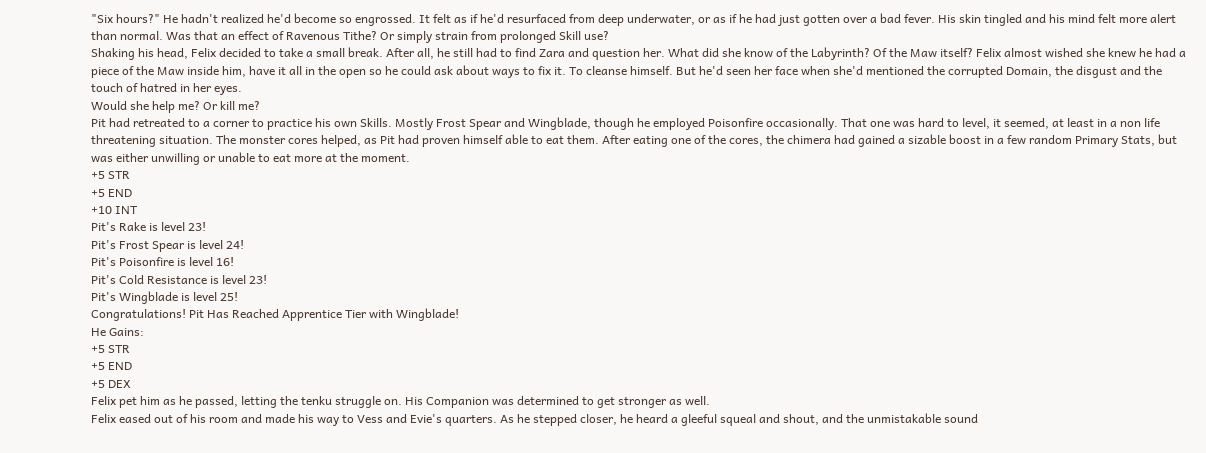"Six hours?" He hadn't realized he'd become so engrossed. It felt as if he'd resurfaced from deep underwater, or as if he had just gotten over a bad fever. His skin tingled and his mind felt more alert than normal. Was that an effect of Ravenous Tithe? Or simply strain from prolonged Skill use?
Shaking his head, Felix decided to take a small break. After all, he still had to find Zara and question her. What did she know of the Labyrinth? Of the Maw itself? Felix almost wished she knew he had a piece of the Maw inside him, have it all in the open so he could ask about ways to fix it. To cleanse himself. But he'd seen her face when she'd mentioned the corrupted Domain, the disgust and the touch of hatred in her eyes.
Would she help me? Or kill me?
Pit had retreated to a corner to practice his own Skills. Mostly Frost Spear and Wingblade, though he employed Poisonfire occasionally. That one was hard to level, it seemed, at least in a non life threatening situation. The monster cores helped, as Pit had proven himself able to eat them. After eating one of the cores, the chimera had gained a sizable boost in a few random Primary Stats, but was either unwilling or unable to eat more at the moment.
+5 STR
+5 END
+10 INT
Pit's Rake is level 23!
Pit's Frost Spear is level 24!
Pit's Poisonfire is level 16!
Pit's Cold Resistance is level 23!
Pit's Wingblade is level 25!
Congratulations! Pit Has Reached Apprentice Tier with Wingblade!
He Gains:
+5 STR
+5 END
+5 DEX
Felix pet him as he passed, letting the tenku struggle on. His Companion was determined to get stronger as well.
Felix eased out of his room and made his way to Vess and Evie's quarters. As he stepped closer, he heard a gleeful squeal and shout, and the unmistakable sound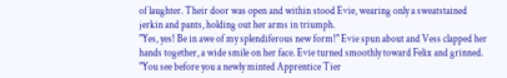of laughter. Their door was open and within stood Evie, wearing only a sweatstained jerkin and pants, holding out her arms in triumph.
"Yes, yes! Be in awe of my splendiferous new form!" Evie spun about and Vess clapped her hands together, a wide smile on her face. Evie turned smoothly toward Felix and grinned. "You see before you a newly minted Apprentice Tier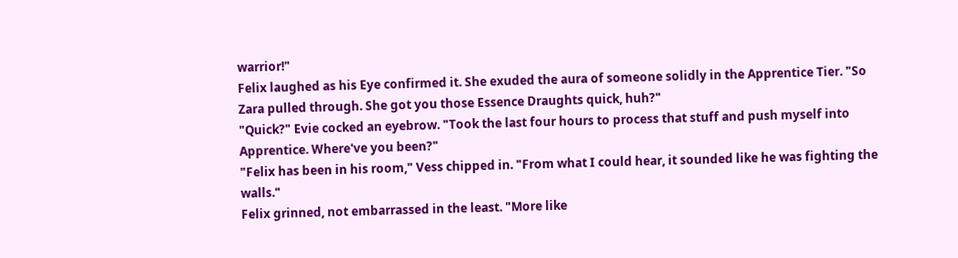warrior!"
Felix laughed as his Eye confirmed it. She exuded the aura of someone solidly in the Apprentice Tier. "So Zara pulled through. She got you those Essence Draughts quick, huh?"
"Quick?" Evie cocked an eyebrow. "Took the last four hours to process that stuff and push myself into Apprentice. Where've you been?"
"Felix has been in his room," Vess chipped in. "From what I could hear, it sounded like he was fighting the walls."
Felix grinned, not embarrassed in the least. "More like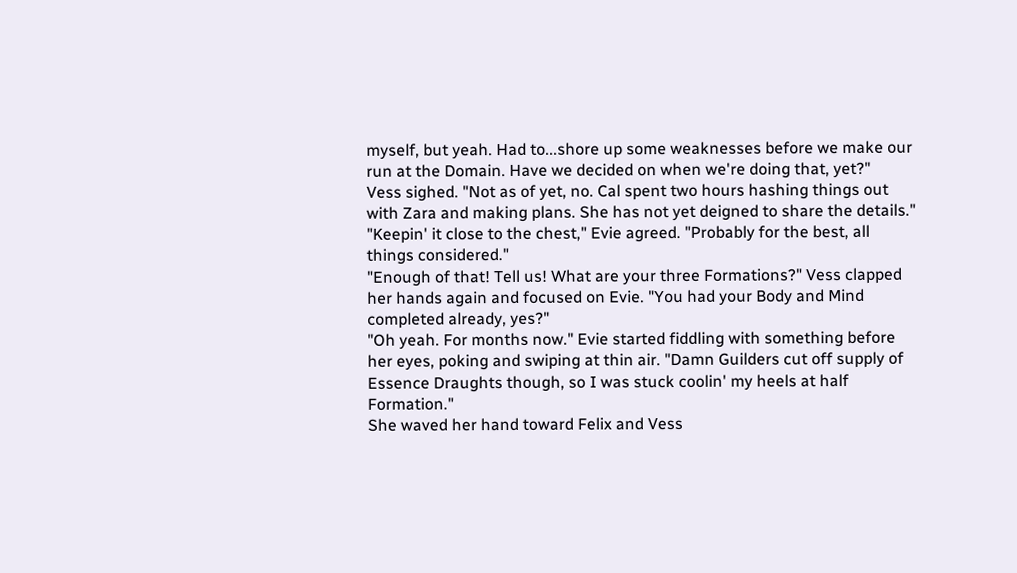myself, but yeah. Had to...shore up some weaknesses before we make our run at the Domain. Have we decided on when we're doing that, yet?"
Vess sighed. "Not as of yet, no. Cal spent two hours hashing things out with Zara and making plans. She has not yet deigned to share the details."
"Keepin' it close to the chest," Evie agreed. "Probably for the best, all things considered."
"Enough of that! Tell us! What are your three Formations?" Vess clapped her hands again and focused on Evie. "You had your Body and Mind completed already, yes?"
"Oh yeah. For months now." Evie started fiddling with something before her eyes, poking and swiping at thin air. "Damn Guilders cut off supply of Essence Draughts though, so I was stuck coolin' my heels at half Formation."
She waved her hand toward Felix and Vess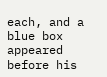each, and a blue box appeared before his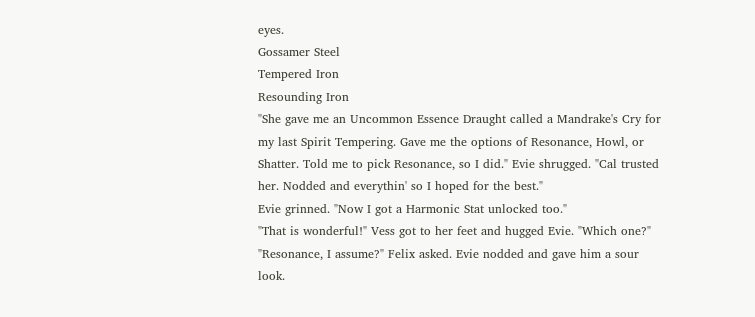eyes.
Gossamer Steel
Tempered Iron
Resounding Iron
"She gave me an Uncommon Essence Draught called a Mandrake's Cry for my last Spirit Tempering. Gave me the options of Resonance, Howl, or Shatter. Told me to pick Resonance, so I did." Evie shrugged. "Cal trusted her. Nodded and everythin' so I hoped for the best."
Evie grinned. "Now I got a Harmonic Stat unlocked too."
"That is wonderful!" Vess got to her feet and hugged Evie. "Which one?"
"Resonance, I assume?" Felix asked. Evie nodded and gave him a sour look.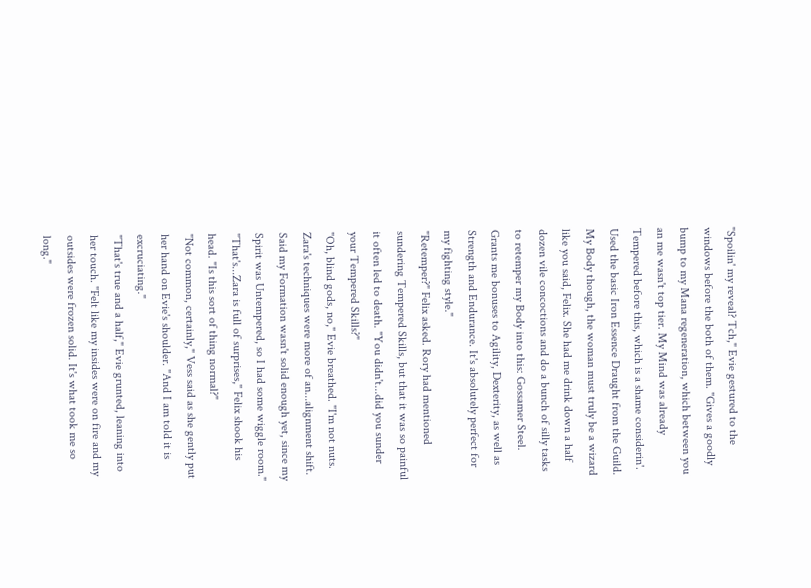"Spoilin' my reveal? Tch," Evie gestured to the windows before the both of them. "Gives a goodly bump to my Mana regeneration, which between you an me wasn't top tier. My Mind was already Tempered before this, which is a shame considerin'. Used the basic Iron Essence Draught from the Guild. My Body though, the woman must truly be a wizard like you said, Felix. She had me drink down a half dozen vile concoctions and do a bunch of silly tasks to retemper my Body into this: Gossamer Steel. Grants me bonuses to Agility, Dexterity, as well as Strength and Endurance. It's absolutely perfect for my fighting style."
"Retemper?" Felix asked. Rory had mentioned sundering Tempered Skills, but that it was so painful it often led to death. "You didn't...did you sunder your Tempered Skills?"
"Oh, blind gods, no," Evie breathed. "I'm not nuts. Zara's techniques were more of an...alignment shift. Said my Formation wasn't solid enough yet, since my Spirit was Untempered, so I had some wiggle room."
"That's...Zara is full of surprises," Felix shook his head. "Is this sort of thing normal?"
"Not common, certainly," Vess said as she gently put her hand on Evie's shoulder. "And I am told it is excruciating."
"That's true and a half," Evie grunted, leaning into her touch. "Felt like my insides were on fire and my outsides were frozen solid. It's what took me so long."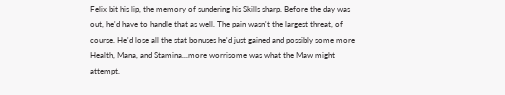Felix bit his lip, the memory of sundering his Skills sharp. Before the day was out, he'd have to handle that as well. The pain wasn't the largest threat, of course. He'd lose all the stat bonuses he'd just gained and possibly some more Health, Mana, and Stamina...more worrisome was what the Maw might attempt.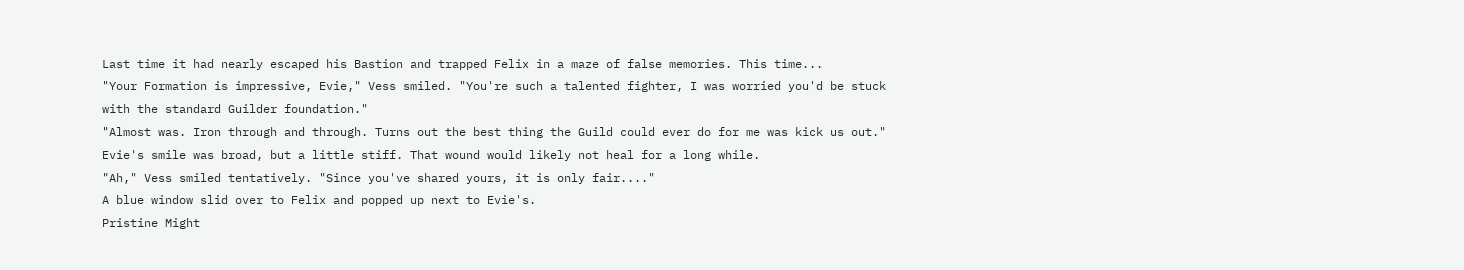Last time it had nearly escaped his Bastion and trapped Felix in a maze of false memories. This time...
"Your Formation is impressive, Evie," Vess smiled. "You're such a talented fighter, I was worried you'd be stuck with the standard Guilder foundation."
"Almost was. Iron through and through. Turns out the best thing the Guild could ever do for me was kick us out." Evie's smile was broad, but a little stiff. That wound would likely not heal for a long while.
"Ah," Vess smiled tentatively. "Since you've shared yours, it is only fair...."
A blue window slid over to Felix and popped up next to Evie's.
Pristine Might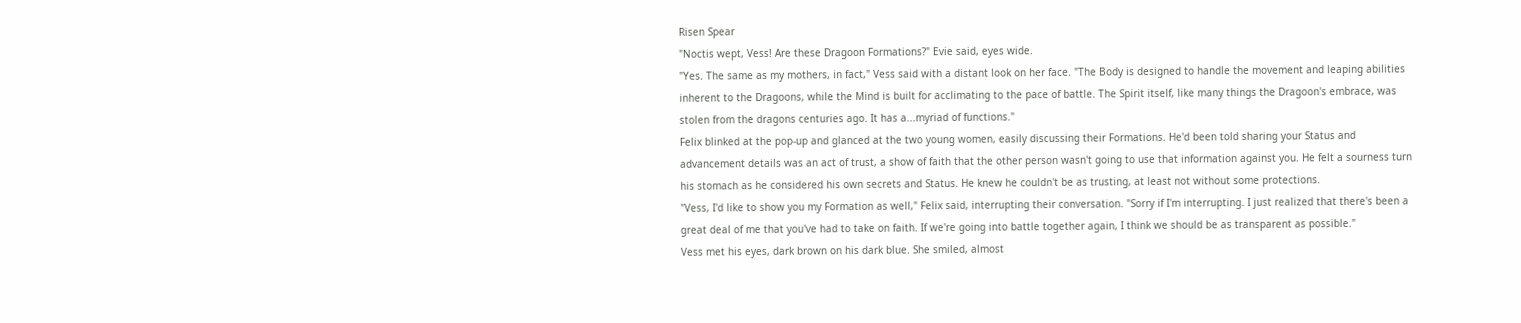Risen Spear
"Noctis wept, Vess! Are these Dragoon Formations?" Evie said, eyes wide.
"Yes. The same as my mothers, in fact," Vess said with a distant look on her face. "The Body is designed to handle the movement and leaping abilities inherent to the Dragoons, while the Mind is built for acclimating to the pace of battle. The Spirit itself, like many things the Dragoon's embrace, was stolen from the dragons centuries ago. It has a...myriad of functions."
Felix blinked at the pop-up and glanced at the two young women, easily discussing their Formations. He'd been told sharing your Status and advancement details was an act of trust, a show of faith that the other person wasn't going to use that information against you. He felt a sourness turn his stomach as he considered his own secrets and Status. He knew he couldn't be as trusting, at least not without some protections.
"Vess, I'd like to show you my Formation as well," Felix said, interrupting their conversation. "Sorry if I'm interrupting. I just realized that there's been a great deal of me that you've had to take on faith. If we're going into battle together again, I think we should be as transparent as possible."
Vess met his eyes, dark brown on his dark blue. She smiled, almost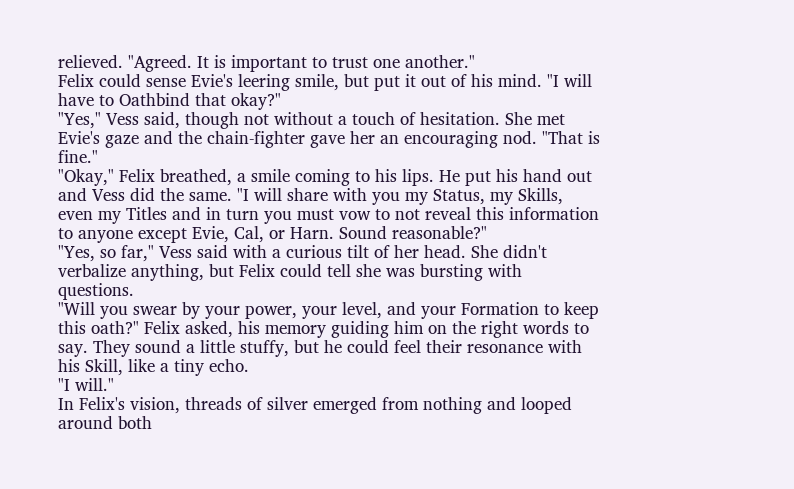relieved. "Agreed. It is important to trust one another."
Felix could sense Evie's leering smile, but put it out of his mind. "I will have to Oathbind that okay?"
"Yes," Vess said, though not without a touch of hesitation. She met Evie's gaze and the chain-fighter gave her an encouraging nod. "That is fine."
"Okay," Felix breathed, a smile coming to his lips. He put his hand out and Vess did the same. "I will share with you my Status, my Skills, even my Titles and in turn you must vow to not reveal this information to anyone except Evie, Cal, or Harn. Sound reasonable?"
"Yes, so far," Vess said with a curious tilt of her head. She didn't verbalize anything, but Felix could tell she was bursting with questions.
"Will you swear by your power, your level, and your Formation to keep this oath?" Felix asked, his memory guiding him on the right words to say. They sound a little stuffy, but he could feel their resonance with his Skill, like a tiny echo.
"I will."
In Felix's vision, threads of silver emerged from nothing and looped around both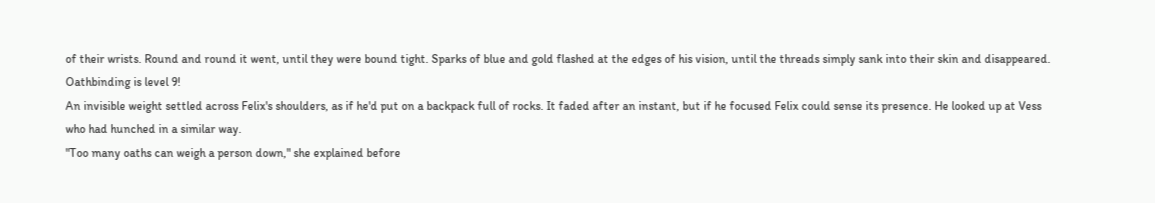of their wrists. Round and round it went, until they were bound tight. Sparks of blue and gold flashed at the edges of his vision, until the threads simply sank into their skin and disappeared.
Oathbinding is level 9!
An invisible weight settled across Felix's shoulders, as if he'd put on a backpack full of rocks. It faded after an instant, but if he focused Felix could sense its presence. He looked up at Vess who had hunched in a similar way.
"Too many oaths can weigh a person down," she explained before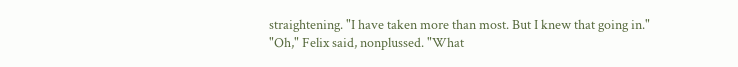straightening. "I have taken more than most. But I knew that going in."
"Oh," Felix said, nonplussed. "What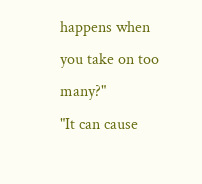happens when you take on too many?"
"It can cause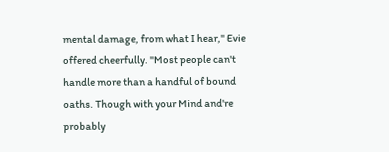mental damage, from what I hear," Evie offered cheerfully. "Most people can't handle more than a handful of bound oaths. Though with your Mind and're probably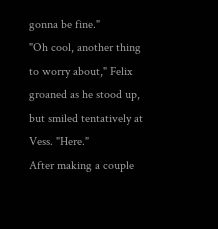gonna be fine."
"Oh cool, another thing to worry about," Felix groaned as he stood up, but smiled tentatively at Vess. "Here."
After making a couple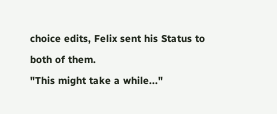choice edits, Felix sent his Status to both of them.
"This might take a while..."